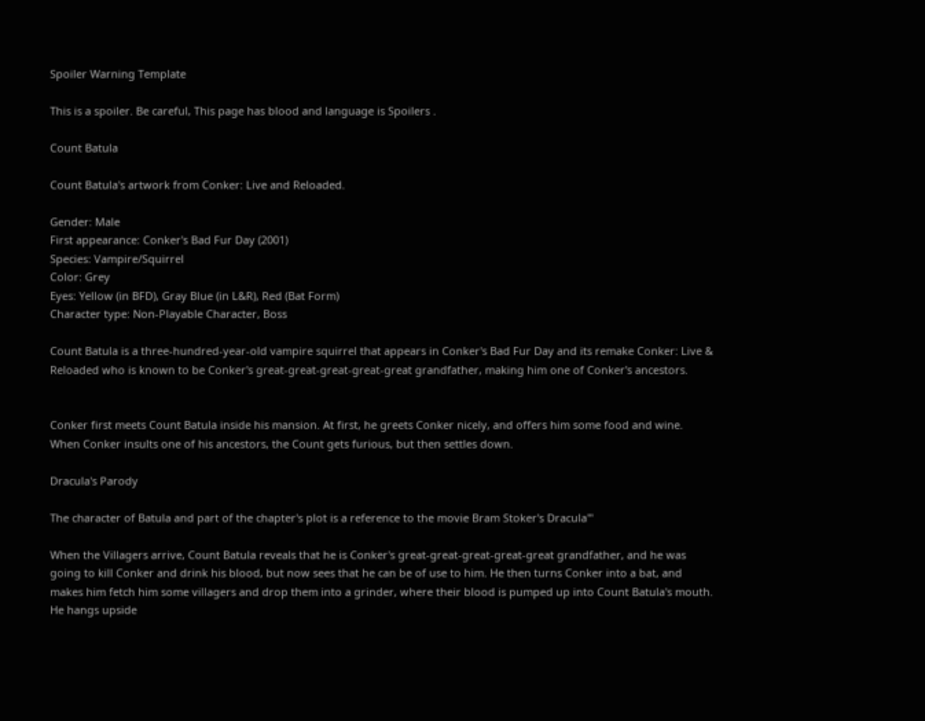Spoiler Warning Template

This is a spoiler. Be careful, This page has blood and language is Spoilers .

Count Batula

Count Batula's artwork from Conker: Live and Reloaded.

Gender: Male
First appearance: Conker's Bad Fur Day (2001)
Species: Vampire/Squirrel
Color: Grey
Eyes: Yellow (in BFD), Gray Blue (in L&R), Red (Bat Form)
Character type: Non-Playable Character, Boss

Count Batula is a three-hundred-year-old vampire squirrel that appears in Conker's Bad Fur Day and its remake Conker: Live & Reloaded who is known to be Conker's great-great-great-great-great grandfather, making him one of Conker's ancestors.


Conker first meets Count Batula inside his mansion. At first, he greets Conker nicely, and offers him some food and wine. When Conker insults one of his ancestors, the Count gets furious, but then settles down.

Dracula's Parody

The character of Batula and part of the chapter's plot is a reference to the movie Bram Stoker's Dracula'"

When the Villagers arrive, Count Batula reveals that he is Conker's great-great-great-great-great grandfather, and he was going to kill Conker and drink his blood, but now sees that he can be of use to him. He then turns Conker into a bat, and makes him fetch him some villagers and drop them into a grinder, where their blood is pumped up into Count Batula's mouth. He hangs upside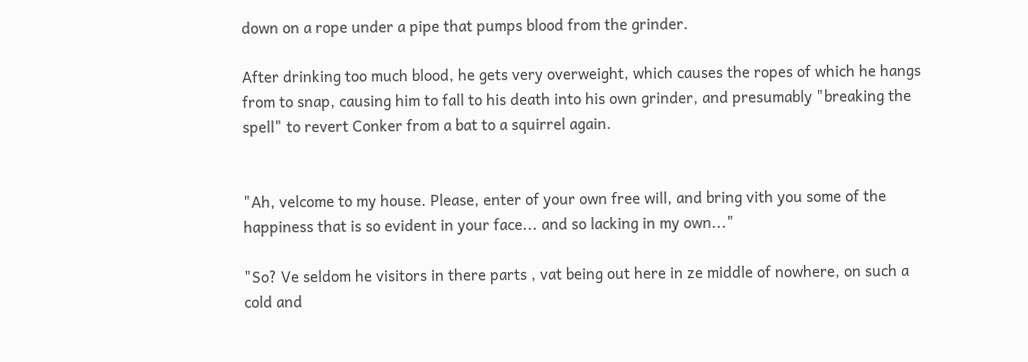down on a rope under a pipe that pumps blood from the grinder.

After drinking too much blood, he gets very overweight, which causes the ropes of which he hangs from to snap, causing him to fall to his death into his own grinder, and presumably "breaking the spell" to revert Conker from a bat to a squirrel again.


"Ah, velcome to my house. Please, enter of your own free will, and bring vith you some of the happiness that is so evident in your face... and so lacking in my own..."

"So? Ve seldom he visitors in there parts , vat being out here in ze middle of nowhere, on such a cold and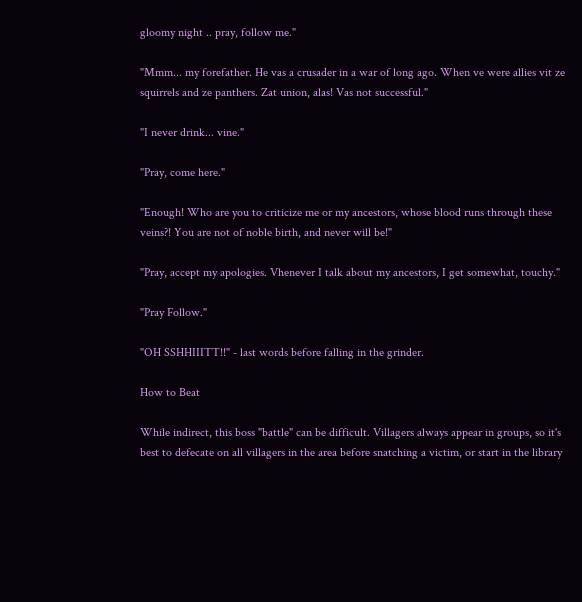gloomy night .. pray, follow me."

"Mmm... my forefather. He vas a crusader in a war of long ago. When ve were allies vit ze squirrels and ze panthers. Zat union, alas! Vas not successful."

"I never drink... vine."

"Pray, come here."

"Enough! Who are you to criticize me or my ancestors, whose blood runs through these veins?! You are not of noble birth, and never will be!"

"Pray, accept my apologies. Vhenever I talk about my ancestors, I get somewhat, touchy."

"Pray Follow."

"OH SSHHIIITT!!" - last words before falling in the grinder.

How to Beat

While indirect, this boss "battle" can be difficult. Villagers always appear in groups, so it's best to defecate on all villagers in the area before snatching a victim, or start in the library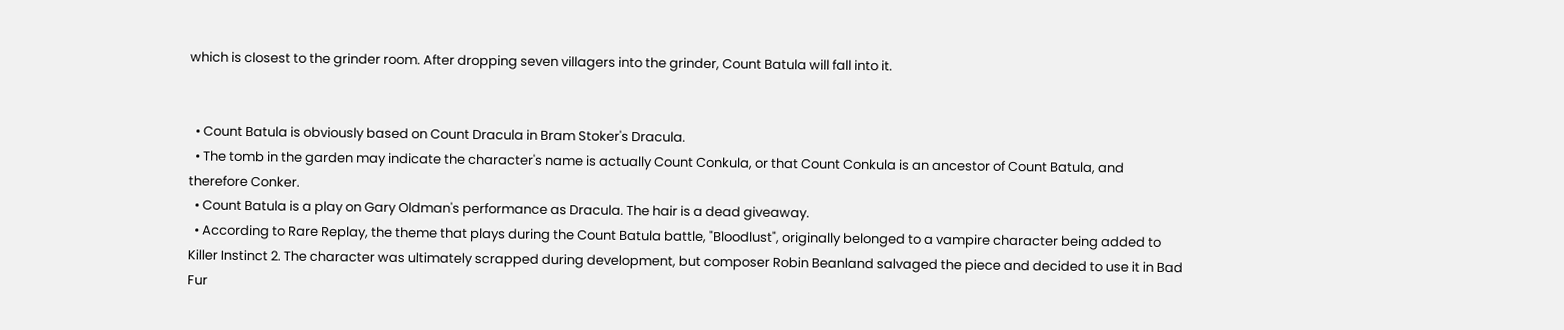which is closest to the grinder room. After dropping seven villagers into the grinder, Count Batula will fall into it.


  • Count Batula is obviously based on Count Dracula in Bram Stoker's Dracula.
  • The tomb in the garden may indicate the character's name is actually Count Conkula, or that Count Conkula is an ancestor of Count Batula, and therefore Conker.
  • Count Batula is a play on Gary Oldman's performance as Dracula. The hair is a dead giveaway.
  • According to Rare Replay, the theme that plays during the Count Batula battle, "Bloodlust", originally belonged to a vampire character being added to Killer Instinct 2. The character was ultimately scrapped during development, but composer Robin Beanland salvaged the piece and decided to use it in Bad Fur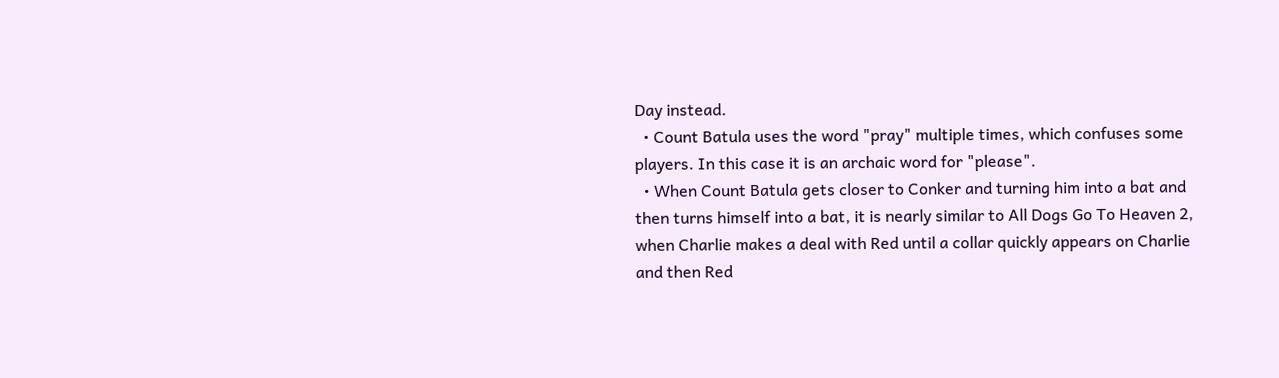Day instead.
  • Count Batula uses the word "pray" multiple times, which confuses some players. In this case it is an archaic word for "please".
  • When Count Batula gets closer to Conker and turning him into a bat and then turns himself into a bat, it is nearly similar to All Dogs Go To Heaven 2, when Charlie makes a deal with Red until a collar quickly appears on Charlie and then Red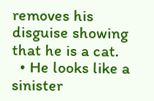removes his disguise showing that he is a cat.
  • He looks like a sinister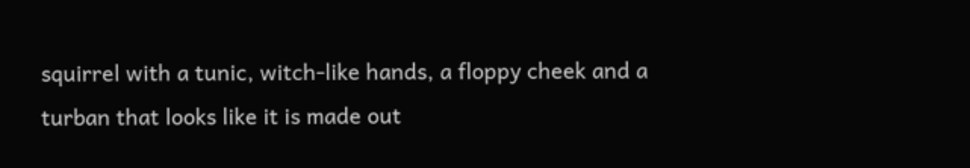squirrel with a tunic, witch-like hands, a floppy cheek and a turban that looks like it is made out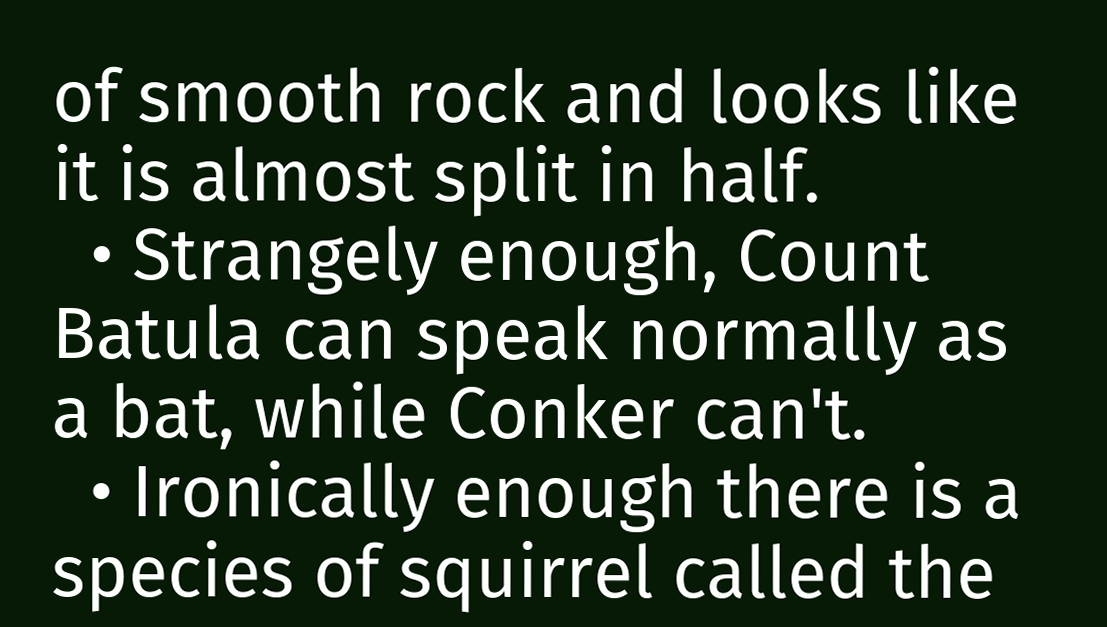of smooth rock and looks like it is almost split in half.
  • Strangely enough, Count Batula can speak normally as a bat, while Conker can't.
  • Ironically enough there is a species of squirrel called the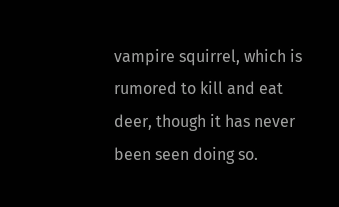vampire squirrel, which is rumored to kill and eat deer, though it has never been seen doing so.